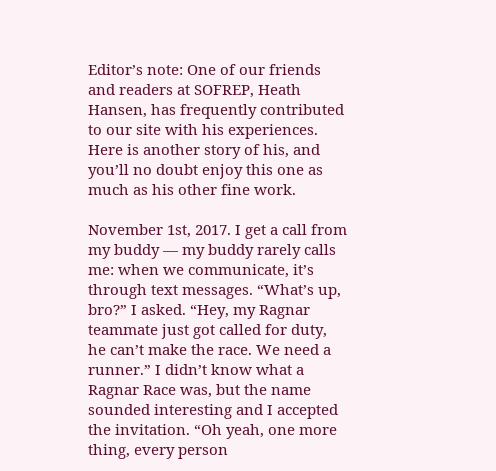Editor’s note: One of our friends and readers at SOFREP, Heath Hansen, has frequently contributed to our site with his experiences. Here is another story of his, and you’ll no doubt enjoy this one as much as his other fine work.

November 1st, 2017. I get a call from my buddy — my buddy rarely calls me: when we communicate, it’s through text messages. “What’s up, bro?” I asked. “Hey, my Ragnar teammate just got called for duty, he can’t make the race. We need a runner.” I didn’t know what a Ragnar Race was, but the name sounded interesting and I accepted the invitation. “Oh yeah, one more thing, every person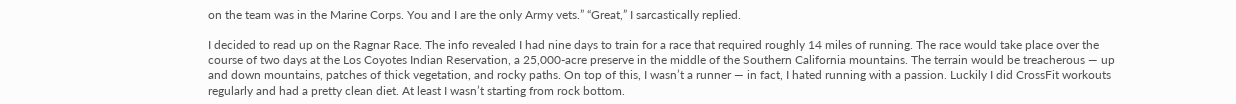on the team was in the Marine Corps. You and I are the only Army vets.” “Great,” I sarcastically replied.

I decided to read up on the Ragnar Race. The info revealed I had nine days to train for a race that required roughly 14 miles of running. The race would take place over the course of two days at the Los Coyotes Indian Reservation, a 25,000-acre preserve in the middle of the Southern California mountains. The terrain would be treacherous — up and down mountains, patches of thick vegetation, and rocky paths. On top of this, I wasn’t a runner — in fact, I hated running with a passion. Luckily I did CrossFit workouts regularly and had a pretty clean diet. At least I wasn’t starting from rock bottom.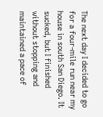The next day I decided to go for a four-mile run near my house in south San Diego. It sucked, but I finished without stopping and maintained a pace of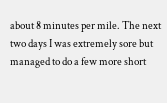about 8 minutes per mile. The next two days I was extremely sore but managed to do a few more short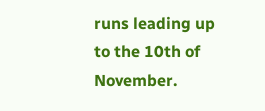runs leading up to the 10th of November.